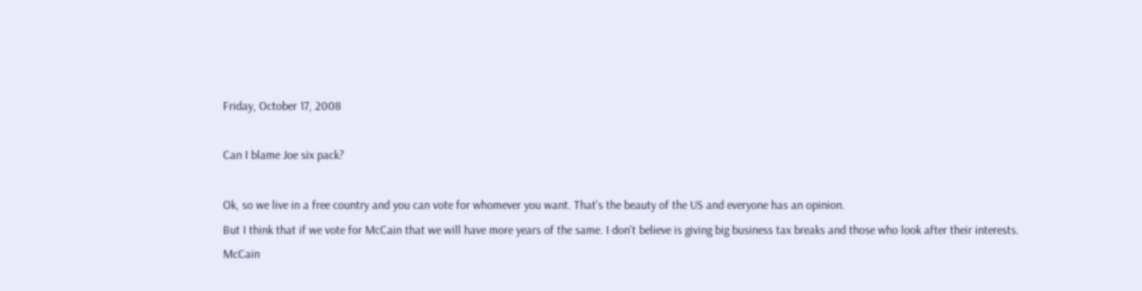Friday, October 17, 2008

Can I blame Joe six pack?

Ok, so we live in a free country and you can vote for whomever you want. That's the beauty of the US and everyone has an opinion.
But I think that if we vote for McCain that we will have more years of the same. I don't believe is giving big business tax breaks and those who look after their interests.
McCain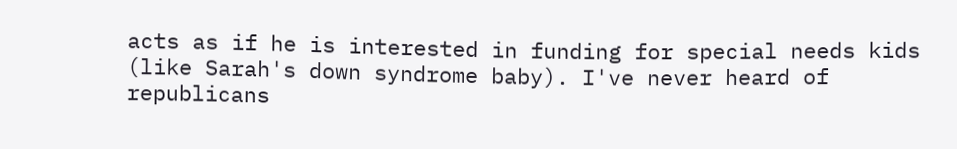acts as if he is interested in funding for special needs kids (like Sarah's down syndrome baby). I've never heard of republicans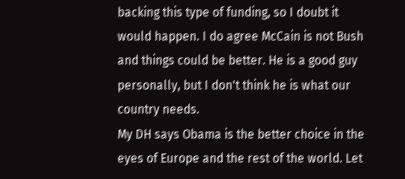backing this type of funding, so I doubt it would happen. I do agree McCain is not Bush and things could be better. He is a good guy personally, but I don't think he is what our country needs.
My DH says Obama is the better choice in the eyes of Europe and the rest of the world. Let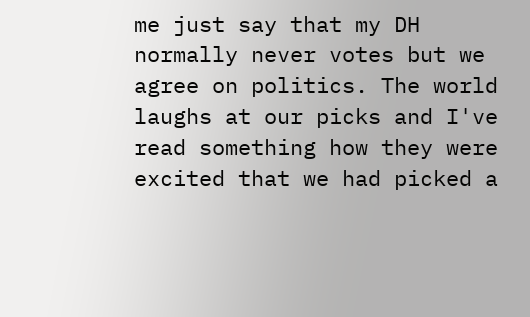me just say that my DH normally never votes but we agree on politics. The world laughs at our picks and I've read something how they were excited that we had picked a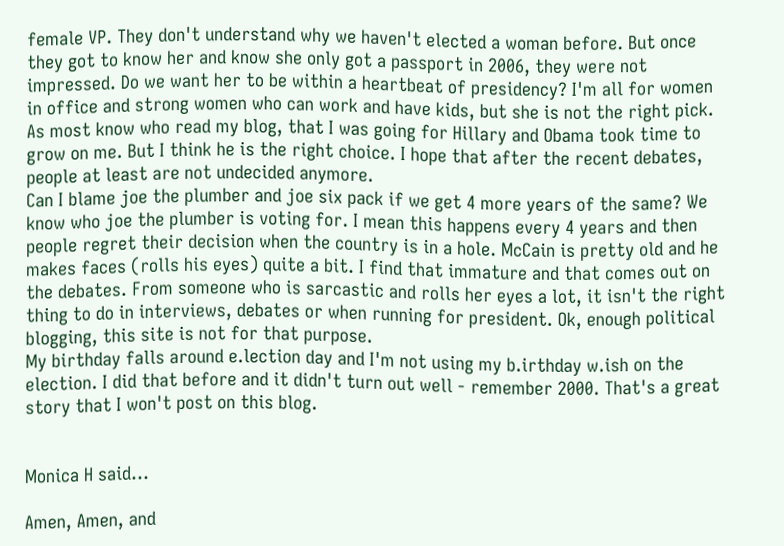female VP. They don't understand why we haven't elected a woman before. But once they got to know her and know she only got a passport in 2006, they were not impressed. Do we want her to be within a heartbeat of presidency? I'm all for women in office and strong women who can work and have kids, but she is not the right pick.
As most know who read my blog, that I was going for Hillary and Obama took time to grow on me. But I think he is the right choice. I hope that after the recent debates, people at least are not undecided anymore.
Can I blame joe the plumber and joe six pack if we get 4 more years of the same? We know who joe the plumber is voting for. I mean this happens every 4 years and then people regret their decision when the country is in a hole. McCain is pretty old and he makes faces (rolls his eyes) quite a bit. I find that immature and that comes out on the debates. From someone who is sarcastic and rolls her eyes a lot, it isn't the right thing to do in interviews, debates or when running for president. Ok, enough political blogging, this site is not for that purpose.
My birthday falls around e.lection day and I'm not using my b.irthday w.ish on the election. I did that before and it didn't turn out well - remember 2000. That's a great story that I won't post on this blog.


Monica H said...

Amen, Amen, and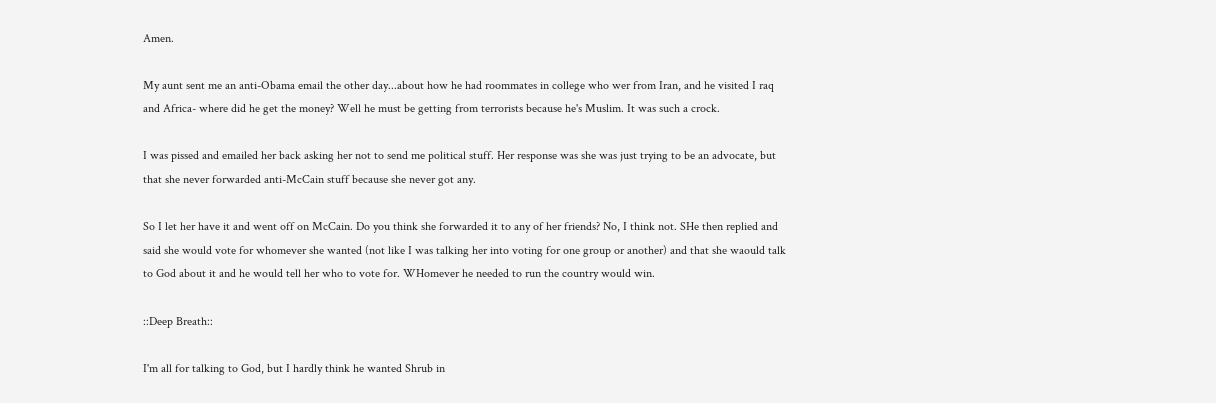Amen.

My aunt sent me an anti-Obama email the other day...about how he had roommates in college who wer from Iran, and he visited I raq and Africa- where did he get the money? Well he must be getting from terrorists because he's Muslim. It was such a crock.

I was pissed and emailed her back asking her not to send me political stuff. Her response was she was just trying to be an advocate, but that she never forwarded anti-McCain stuff because she never got any.

So I let her have it and went off on McCain. Do you think she forwarded it to any of her friends? No, I think not. SHe then replied and said she would vote for whomever she wanted (not like I was talking her into voting for one group or another) and that she waould talk to God about it and he would tell her who to vote for. WHomever he needed to run the country would win.

::Deep Breath::

I'm all for talking to God, but I hardly think he wanted Shrub in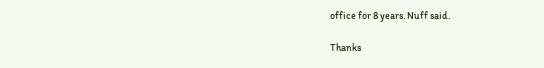office for 8 years. Nuff said.

Thanks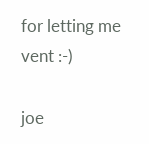for letting me vent :-)

joe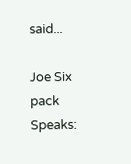said...

Joe Six pack Speaks: